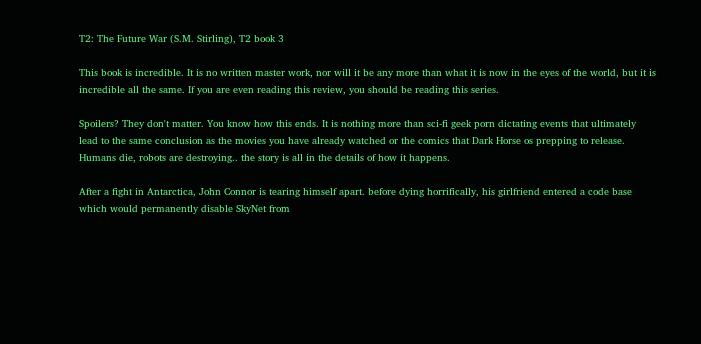T2: The Future War (S.M. Stirling), T2 book 3

This book is incredible. It is no written master work, nor will it be any more than what it is now in the eyes of the world, but it is incredible all the same. If you are even reading this review, you should be reading this series.

Spoilers? They don't matter. You know how this ends. It is nothing more than sci-fi geek porn dictating events that ultimately lead to the same conclusion as the movies you have already watched or the comics that Dark Horse os prepping to release. Humans die, robots are destroying.. the story is all in the details of how it happens.

After a fight in Antarctica, John Connor is tearing himself apart. before dying horrifically, his girlfriend entered a code base which would permanently disable SkyNet from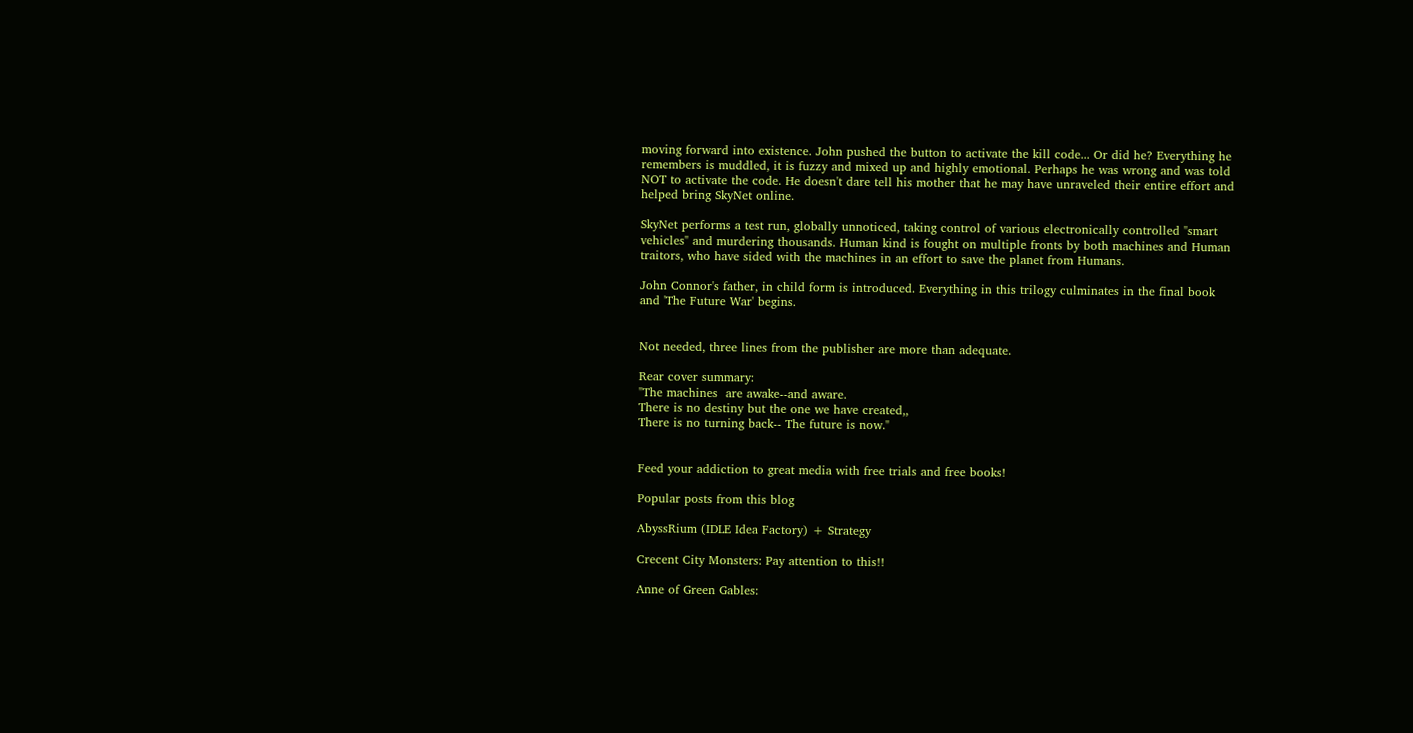moving forward into existence. John pushed the button to activate the kill code... Or did he? Everything he remembers is muddled, it is fuzzy and mixed up and highly emotional. Perhaps he was wrong and was told NOT to activate the code. He doesn't dare tell his mother that he may have unraveled their entire effort and helped bring SkyNet online.

SkyNet performs a test run, globally unnoticed, taking control of various electronically controlled "smart vehicles" and murdering thousands. Human kind is fought on multiple fronts by both machines and Human traitors, who have sided with the machines in an effort to save the planet from Humans.

John Connor's father, in child form is introduced. Everything in this trilogy culminates in the final book and 'The Future War' begins.


Not needed, three lines from the publisher are more than adequate.

Rear cover summary:
"The machines  are awake--and aware.
There is no destiny but the one we have created,,
There is no turning back-- The future is now."


Feed your addiction to great media with free trials and free books!

Popular posts from this blog

AbyssRium (IDLE Idea Factory) + Strategy

Crecent City Monsters: Pay attention to this!!

Anne of Green Gables: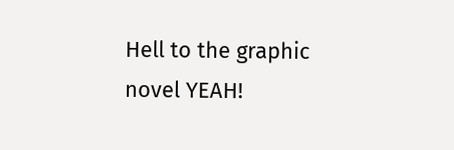Hell to the graphic novel YEAH!